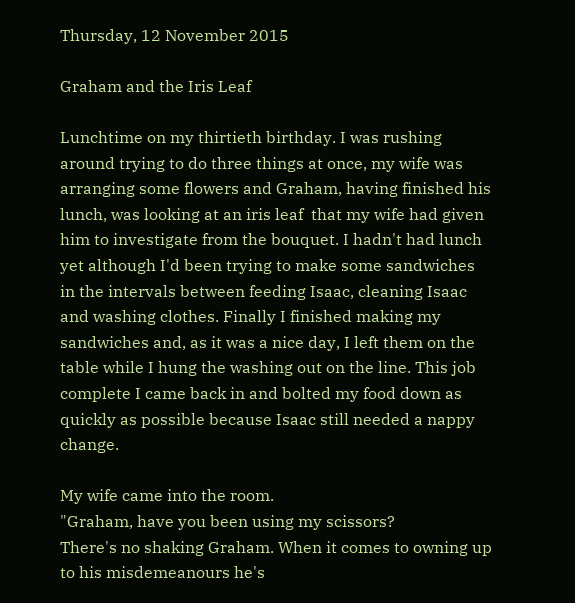Thursday, 12 November 2015

Graham and the Iris Leaf

Lunchtime on my thirtieth birthday. I was rushing around trying to do three things at once, my wife was arranging some flowers and Graham, having finished his lunch, was looking at an iris leaf  that my wife had given him to investigate from the bouquet. I hadn't had lunch yet although I'd been trying to make some sandwiches in the intervals between feeding Isaac, cleaning Isaac and washing clothes. Finally I finished making my sandwiches and, as it was a nice day, I left them on the table while I hung the washing out on the line. This job complete I came back in and bolted my food down as quickly as possible because Isaac still needed a nappy change.

My wife came into the room.
"Graham, have you been using my scissors?
There's no shaking Graham. When it comes to owning up to his misdemeanours he's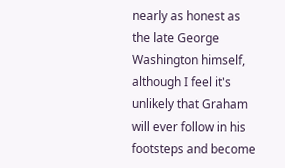nearly as honest as the late George Washington himself, although I feel it's unlikely that Graham will ever follow in his footsteps and become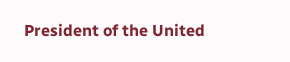President of the United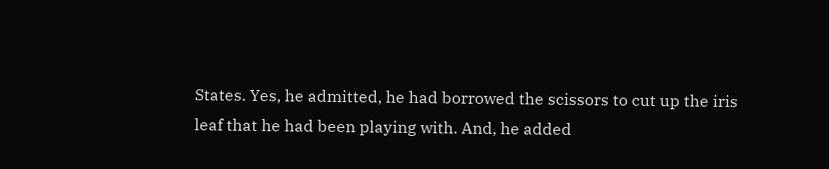States. Yes, he admitted, he had borrowed the scissors to cut up the iris leaf that he had been playing with. And, he added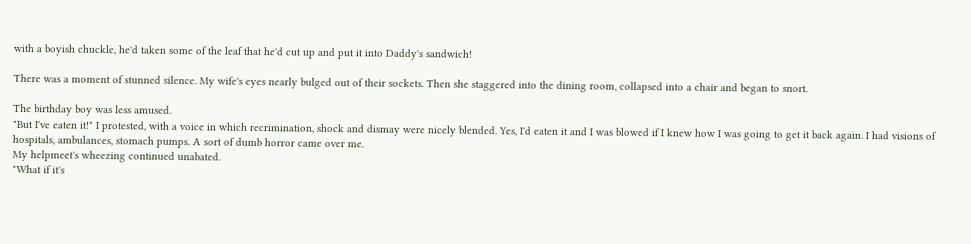with a boyish chuckle, he'd taken some of the leaf that he'd cut up and put it into Daddy's sandwich!

There was a moment of stunned silence. My wife's eyes nearly bulged out of their sockets. Then she staggered into the dining room, collapsed into a chair and began to snort.

The birthday boy was less amused.
"But I've eaten it!" I protested, with a voice in which recrimination, shock and dismay were nicely blended. Yes, I'd eaten it and I was blowed if I knew how I was going to get it back again. I had visions of hospitals, ambulances, stomach pumps. A sort of dumb horror came over me.
My helpmeet's wheezing continued unabated.
"What if it's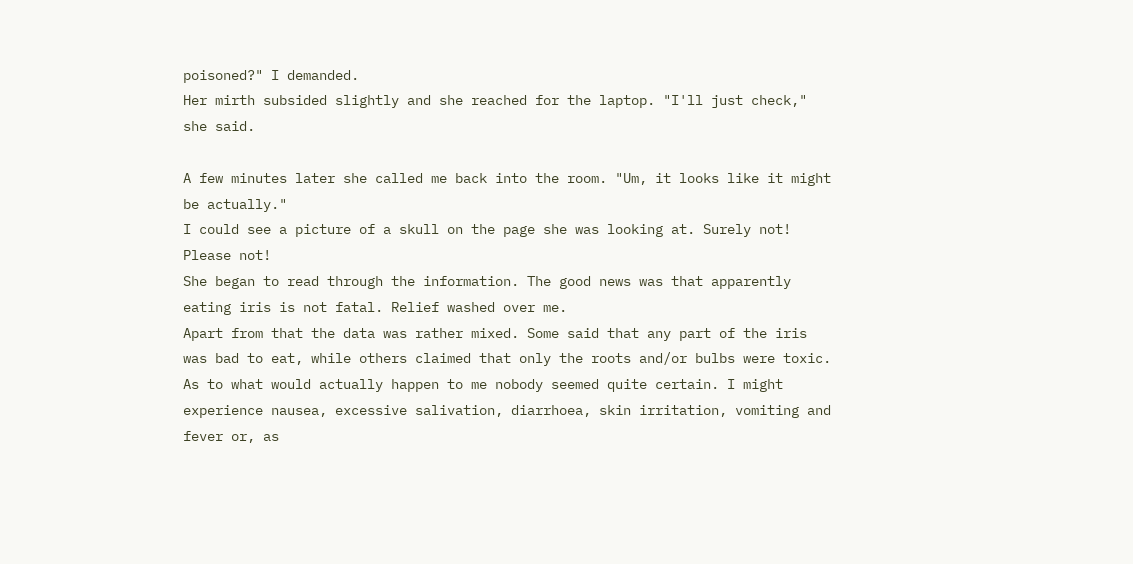poisoned?" I demanded.
Her mirth subsided slightly and she reached for the laptop. "I'll just check," she said.

A few minutes later she called me back into the room. "Um, it looks like it might be actually."
I could see a picture of a skull on the page she was looking at. Surely not! Please not!
She began to read through the information. The good news was that apparently eating iris is not fatal. Relief washed over me.
Apart from that the data was rather mixed. Some said that any part of the iris was bad to eat, while others claimed that only the roots and/or bulbs were toxic. As to what would actually happen to me nobody seemed quite certain. I might experience nausea, excessive salivation, diarrhoea, skin irritation, vomiting and fever or, as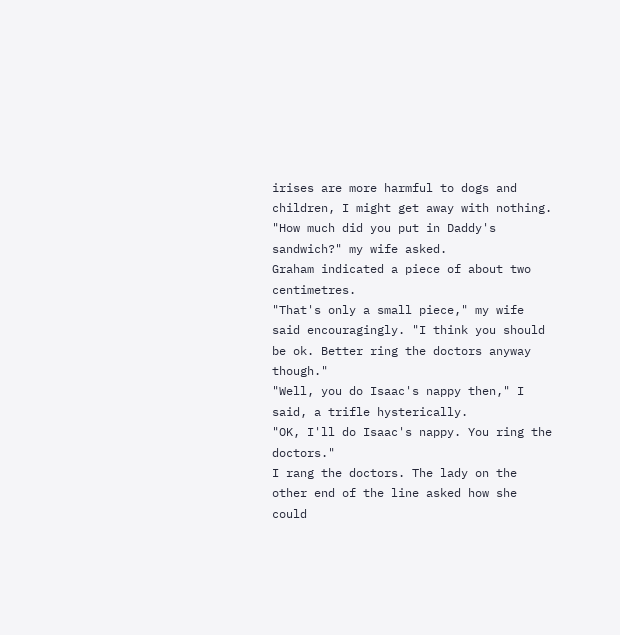irises are more harmful to dogs and children, I might get away with nothing.
"How much did you put in Daddy's sandwich?" my wife asked.
Graham indicated a piece of about two centimetres.
"That's only a small piece," my wife said encouragingly. "I think you should be ok. Better ring the doctors anyway though."
"Well, you do Isaac's nappy then," I said, a trifle hysterically.
"OK, I'll do Isaac's nappy. You ring the doctors."
I rang the doctors. The lady on the other end of the line asked how she could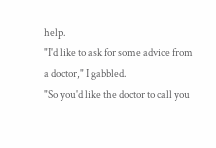help.
"I'd like to ask for some advice from a doctor," I gabbled.
"So you'd like the doctor to call you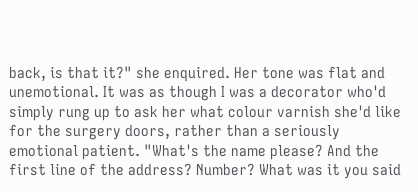back, is that it?" she enquired. Her tone was flat and unemotional. It was as though I was a decorator who'd simply rung up to ask her what colour varnish she'd like for the surgery doors, rather than a seriously emotional patient. "What's the name please? And the first line of the address? Number? What was it you said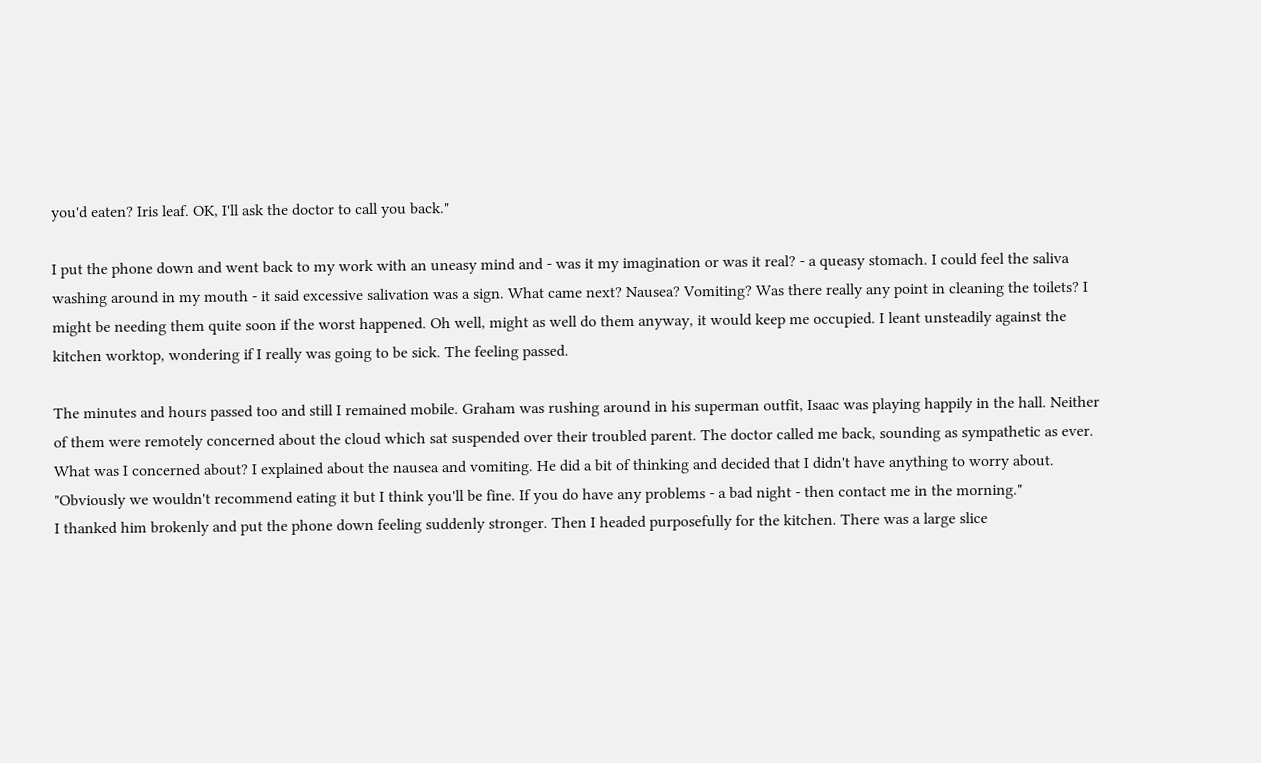you'd eaten? Iris leaf. OK, I'll ask the doctor to call you back."

I put the phone down and went back to my work with an uneasy mind and - was it my imagination or was it real? - a queasy stomach. I could feel the saliva washing around in my mouth - it said excessive salivation was a sign. What came next? Nausea? Vomiting? Was there really any point in cleaning the toilets? I might be needing them quite soon if the worst happened. Oh well, might as well do them anyway, it would keep me occupied. I leant unsteadily against the kitchen worktop, wondering if I really was going to be sick. The feeling passed.

The minutes and hours passed too and still I remained mobile. Graham was rushing around in his superman outfit, Isaac was playing happily in the hall. Neither of them were remotely concerned about the cloud which sat suspended over their troubled parent. The doctor called me back, sounding as sympathetic as ever. What was I concerned about? I explained about the nausea and vomiting. He did a bit of thinking and decided that I didn't have anything to worry about.
"Obviously we wouldn't recommend eating it but I think you'll be fine. If you do have any problems - a bad night - then contact me in the morning."
I thanked him brokenly and put the phone down feeling suddenly stronger. Then I headed purposefully for the kitchen. There was a large slice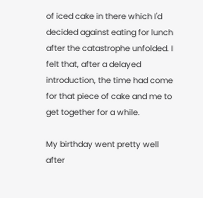of iced cake in there which I'd decided against eating for lunch after the catastrophe unfolded. I felt that, after a delayed introduction, the time had come for that piece of cake and me to get together for a while.

My birthday went pretty well after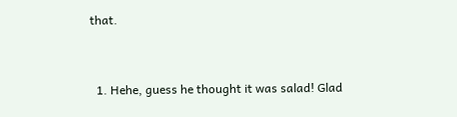that.


  1. Hehe, guess he thought it was salad! Glad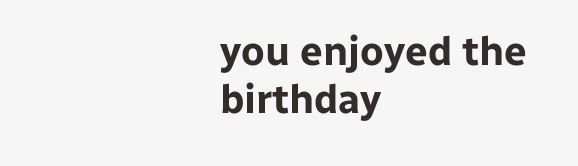you enjoyed the birthday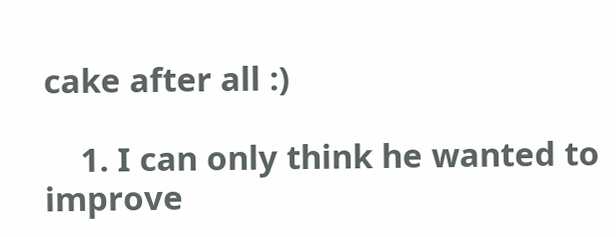cake after all :)

    1. I can only think he wanted to improve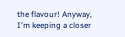the flavour! Anyway, I'm keeping a closer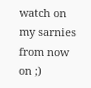watch on my sarnies from now on ;)